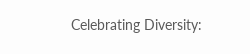Celebrating Diversity: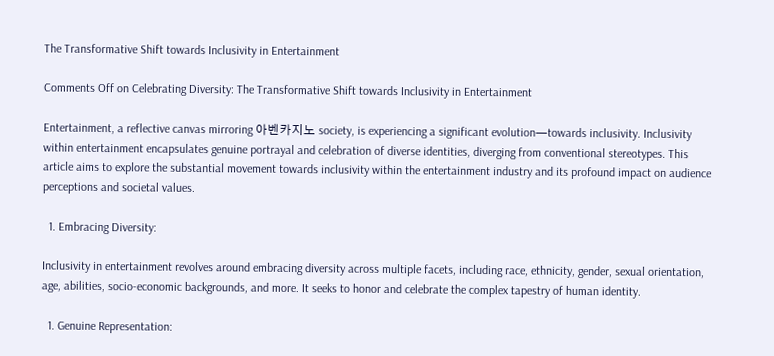The Transformative Shift towards Inclusivity in Entertainment

Comments Off on Celebrating Diversity: The Transformative Shift towards Inclusivity in Entertainment

Entertainment, a reflective canvas mirroring 아벤카지노 society, is experiencing a significant evolution—towards inclusivity. Inclusivity within entertainment encapsulates genuine portrayal and celebration of diverse identities, diverging from conventional stereotypes. This article aims to explore the substantial movement towards inclusivity within the entertainment industry and its profound impact on audience perceptions and societal values.

  1. Embracing Diversity:

Inclusivity in entertainment revolves around embracing diversity across multiple facets, including race, ethnicity, gender, sexual orientation, age, abilities, socio-economic backgrounds, and more. It seeks to honor and celebrate the complex tapestry of human identity.

  1. Genuine Representation: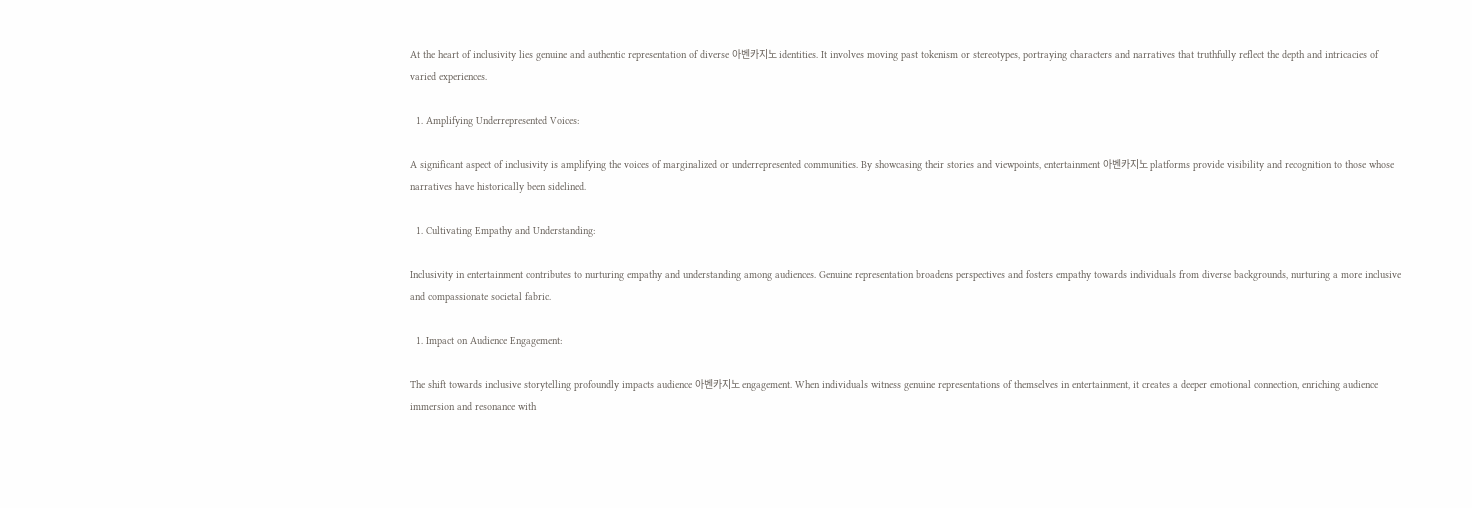At the heart of inclusivity lies genuine and authentic representation of diverse 아벤카지노 identities. It involves moving past tokenism or stereotypes, portraying characters and narratives that truthfully reflect the depth and intricacies of varied experiences.

  1. Amplifying Underrepresented Voices:

A significant aspect of inclusivity is amplifying the voices of marginalized or underrepresented communities. By showcasing their stories and viewpoints, entertainment 아벤카지노 platforms provide visibility and recognition to those whose narratives have historically been sidelined.

  1. Cultivating Empathy and Understanding:

Inclusivity in entertainment contributes to nurturing empathy and understanding among audiences. Genuine representation broadens perspectives and fosters empathy towards individuals from diverse backgrounds, nurturing a more inclusive and compassionate societal fabric.

  1. Impact on Audience Engagement:

The shift towards inclusive storytelling profoundly impacts audience 아벤카지노 engagement. When individuals witness genuine representations of themselves in entertainment, it creates a deeper emotional connection, enriching audience immersion and resonance with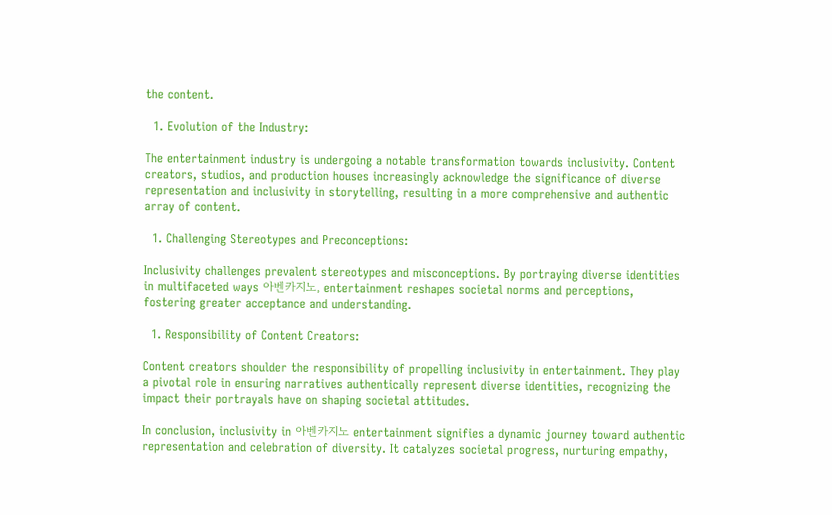the content.

  1. Evolution of the Industry:

The entertainment industry is undergoing a notable transformation towards inclusivity. Content creators, studios, and production houses increasingly acknowledge the significance of diverse representation and inclusivity in storytelling, resulting in a more comprehensive and authentic array of content.

  1. Challenging Stereotypes and Preconceptions:

Inclusivity challenges prevalent stereotypes and misconceptions. By portraying diverse identities in multifaceted ways 아벤카지노, entertainment reshapes societal norms and perceptions, fostering greater acceptance and understanding.

  1. Responsibility of Content Creators:

Content creators shoulder the responsibility of propelling inclusivity in entertainment. They play a pivotal role in ensuring narratives authentically represent diverse identities, recognizing the impact their portrayals have on shaping societal attitudes.

In conclusion, inclusivity in 아벤카지노 entertainment signifies a dynamic journey toward authentic representation and celebration of diversity. It catalyzes societal progress, nurturing empathy,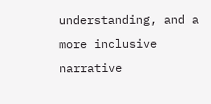understanding, and a more inclusive narrative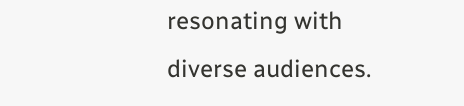resonating with diverse audiences.